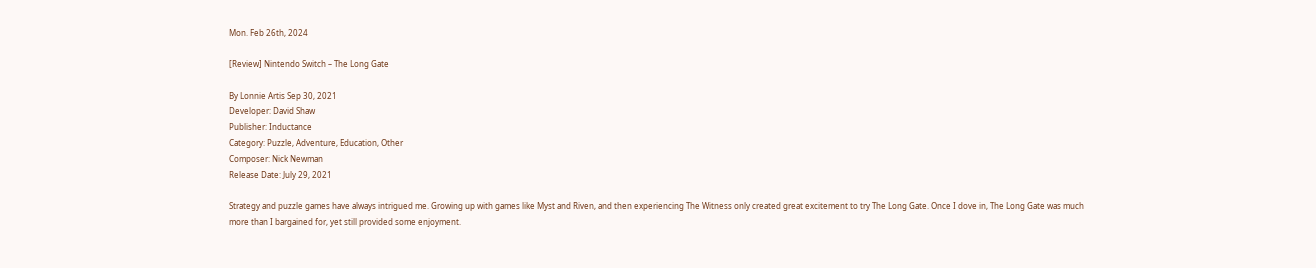Mon. Feb 26th, 2024

[Review] Nintendo Switch – The Long Gate

By Lonnie Artis Sep 30, 2021
Developer: David Shaw
Publisher: Inductance
Category: Puzzle, Adventure, Education, Other
Composer: Nick Newman
Release Date: July 29, 2021

Strategy and puzzle games have always intrigued me. Growing up with games like Myst and Riven, and then experiencing The Witness only created great excitement to try The Long Gate. Once I dove in, The Long Gate was much more than I bargained for, yet still provided some enjoyment.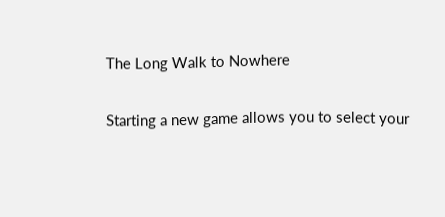The Long Walk to Nowhere

Starting a new game allows you to select your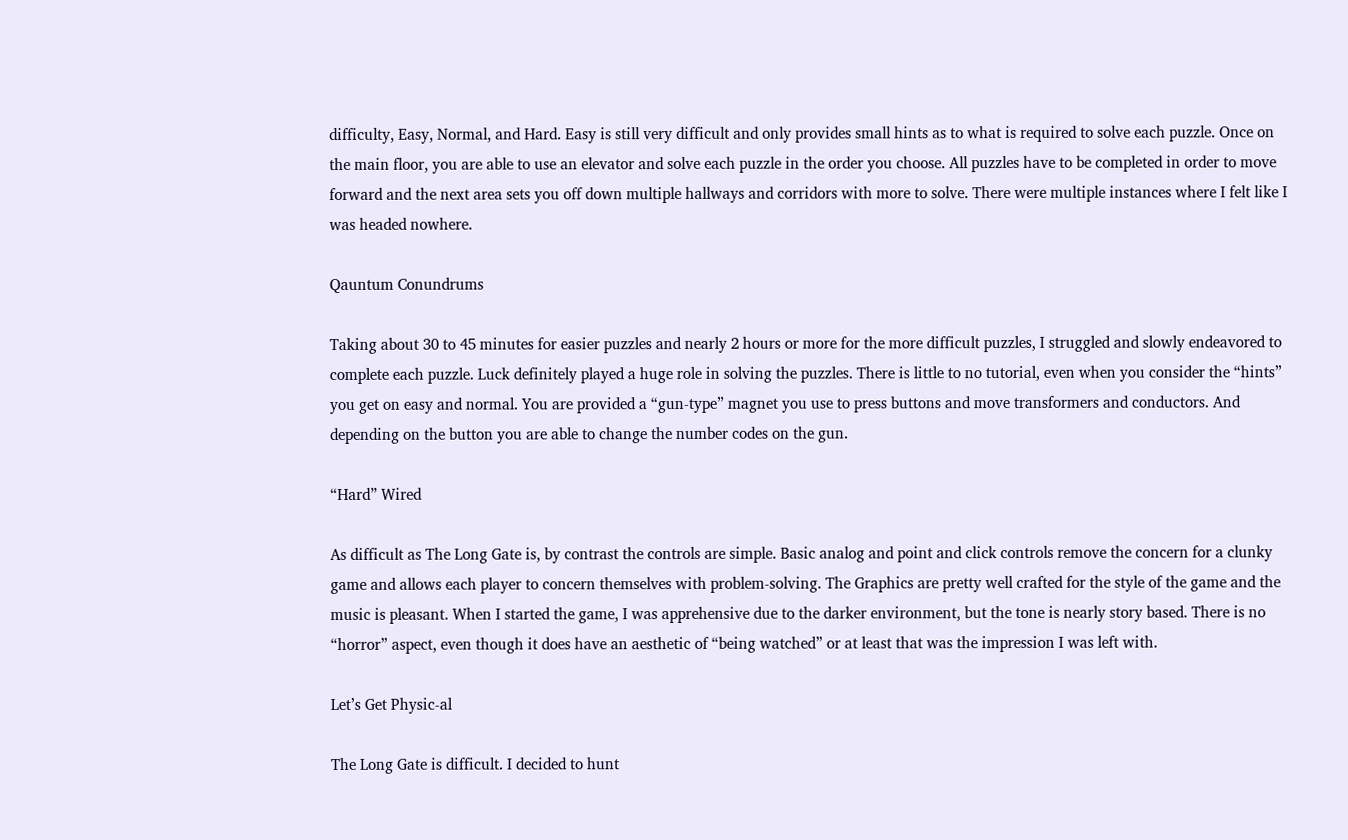difficulty, Easy, Normal, and Hard. Easy is still very difficult and only provides small hints as to what is required to solve each puzzle. Once on the main floor, you are able to use an elevator and solve each puzzle in the order you choose. All puzzles have to be completed in order to move forward and the next area sets you off down multiple hallways and corridors with more to solve. There were multiple instances where I felt like I was headed nowhere.

Qauntum Conundrums

Taking about 30 to 45 minutes for easier puzzles and nearly 2 hours or more for the more difficult puzzles, I struggled and slowly endeavored to complete each puzzle. Luck definitely played a huge role in solving the puzzles. There is little to no tutorial, even when you consider the “hints” you get on easy and normal. You are provided a “gun-type” magnet you use to press buttons and move transformers and conductors. And depending on the button you are able to change the number codes on the gun.

“Hard” Wired

As difficult as The Long Gate is, by contrast the controls are simple. Basic analog and point and click controls remove the concern for a clunky game and allows each player to concern themselves with problem-solving. The Graphics are pretty well crafted for the style of the game and the music is pleasant. When I started the game, I was apprehensive due to the darker environment, but the tone is nearly story based. There is no “horror” aspect, even though it does have an aesthetic of “being watched” or at least that was the impression I was left with.

Let’s Get Physic-al

The Long Gate is difficult. I decided to hunt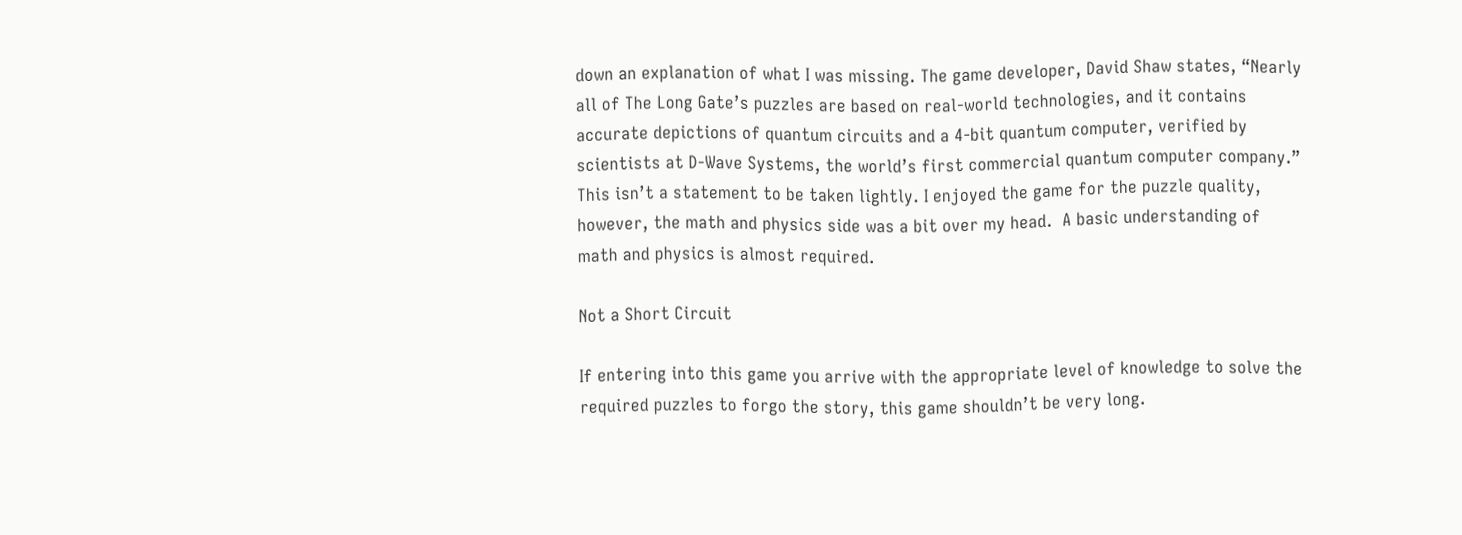down an explanation of what I was missing. The game developer, David Shaw states, “Nearly all of The Long Gate’s puzzles are based on real-world technologies, and it contains accurate depictions of quantum circuits and a 4-bit quantum computer, verified by scientists at D-Wave Systems, the world’s first commercial quantum computer company.” This isn’t a statement to be taken lightly. I enjoyed the game for the puzzle quality, however, the math and physics side was a bit over my head.  A basic understanding of math and physics is almost required.

Not a Short Circuit

If entering into this game you arrive with the appropriate level of knowledge to solve the required puzzles to forgo the story, this game shouldn’t be very long.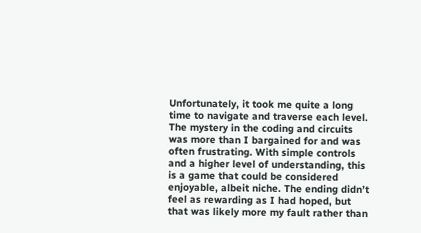Unfortunately, it took me quite a long time to navigate and traverse each level. The mystery in the coding and circuits was more than I bargained for and was often frustrating. With simple controls and a higher level of understanding, this is a game that could be considered enjoyable, albeit niche. The ending didn’t feel as rewarding as I had hoped, but that was likely more my fault rather than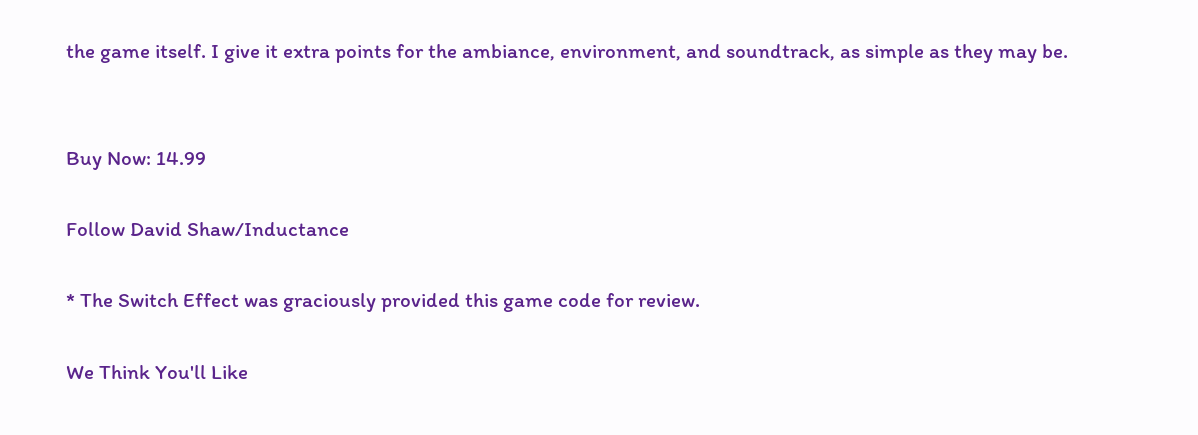the game itself. I give it extra points for the ambiance, environment, and soundtrack, as simple as they may be.


Buy Now: 14.99

Follow David Shaw/Inductance

* The Switch Effect was graciously provided this game code for review.

We Think You'll Like